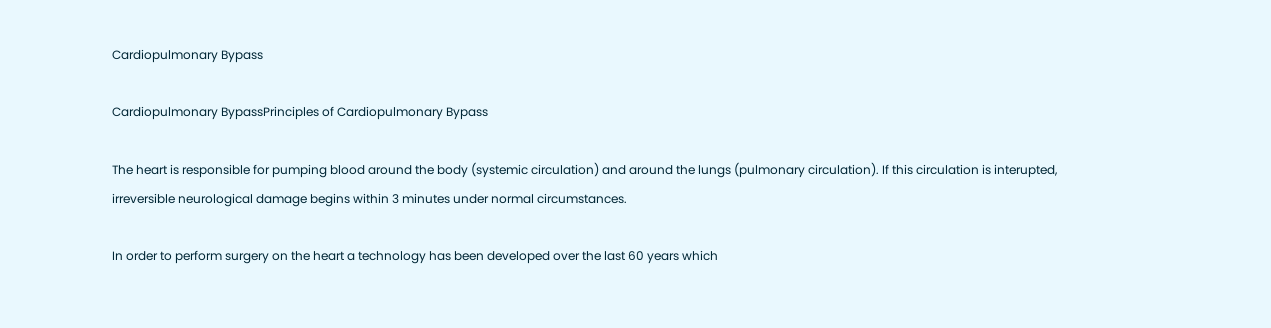Cardiopulmonary Bypass

Cardiopulmonary BypassPrinciples of Cardiopulmonary Bypass

The heart is responsible for pumping blood around the body (systemic circulation) and around the lungs (pulmonary circulation). If this circulation is interupted, irreversible neurological damage begins within 3 minutes under normal circumstances.

In order to perform surgery on the heart a technology has been developed over the last 60 years which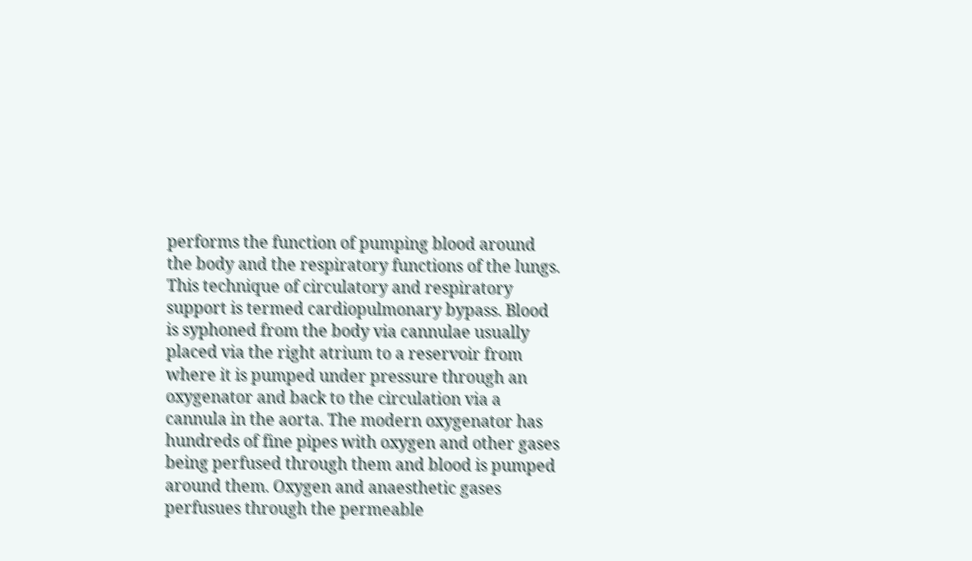performs the function of pumping blood around the body and the respiratory functions of the lungs. This technique of circulatory and respiratory support is termed cardiopulmonary bypass. Blood is syphoned from the body via cannulae usually placed via the right atrium to a reservoir from where it is pumped under pressure through an oxygenator and back to the circulation via a cannula in the aorta. The modern oxygenator has hundreds of fine pipes with oxygen and other gases being perfused through them and blood is pumped around them. Oxygen and anaesthetic gases perfusues through the permeable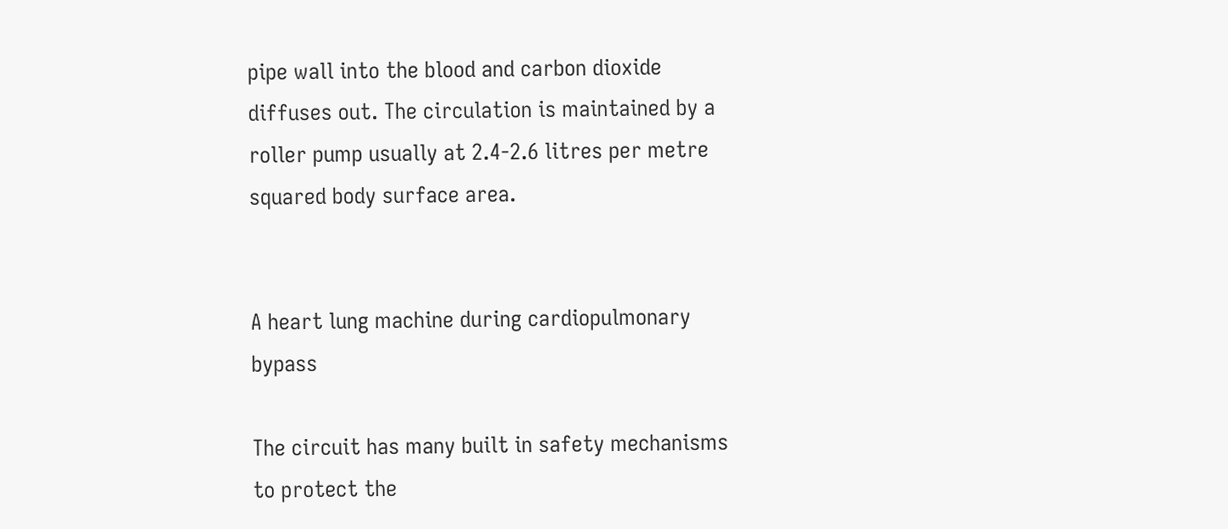pipe wall into the blood and carbon dioxide diffuses out. The circulation is maintained by a roller pump usually at 2.4-2.6 litres per metre squared body surface area.


A heart lung machine during cardiopulmonary bypass

The circuit has many built in safety mechanisms to protect the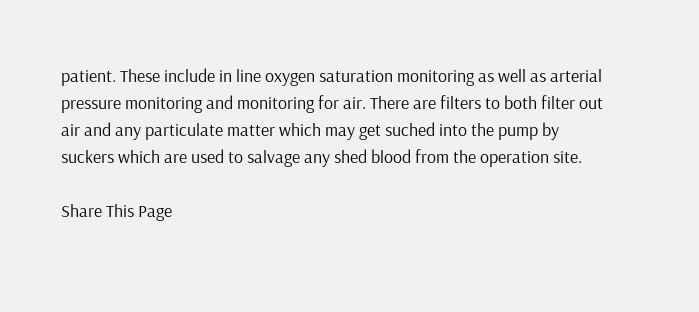patient. These include in line oxygen saturation monitoring as well as arterial pressure monitoring and monitoring for air. There are filters to both filter out air and any particulate matter which may get suched into the pump by suckers which are used to salvage any shed blood from the operation site.

Share This Page